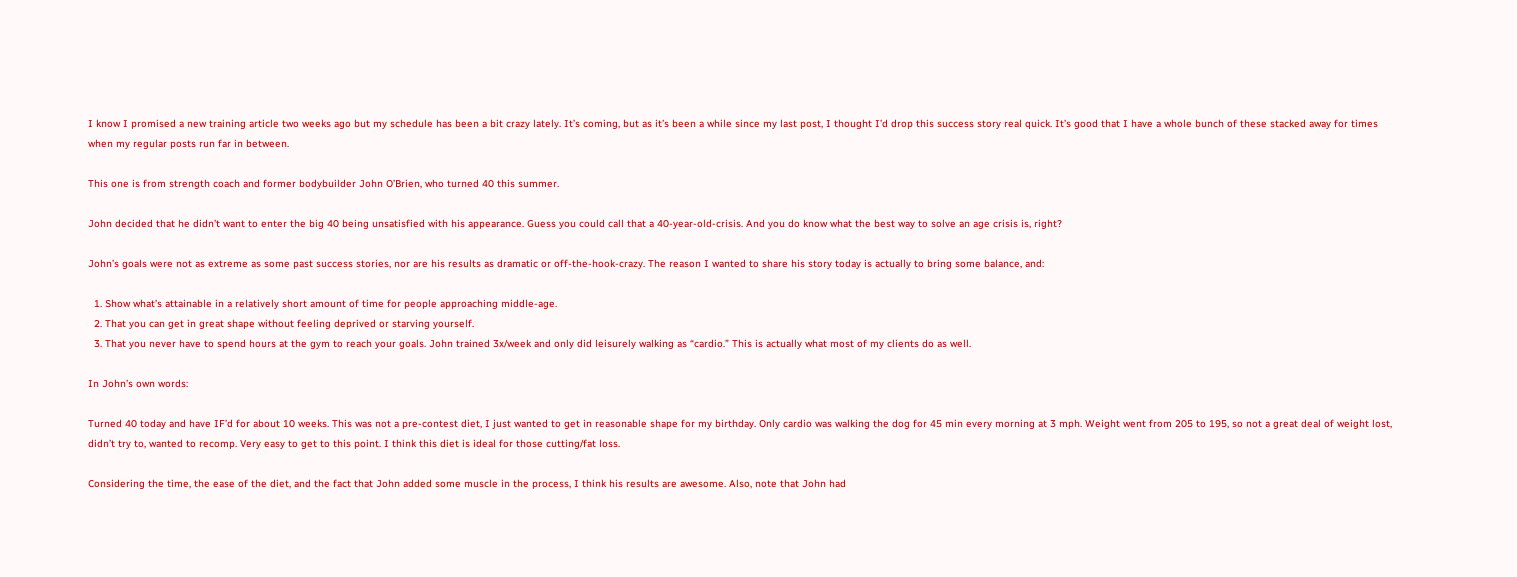I know I promised a new training article two weeks ago but my schedule has been a bit crazy lately. It’s coming, but as it’s been a while since my last post, I thought I’d drop this success story real quick. It’s good that I have a whole bunch of these stacked away for times when my regular posts run far in between.

This one is from strength coach and former bodybuilder John O’Brien, who turned 40 this summer.

John decided that he didn’t want to enter the big 40 being unsatisfied with his appearance. Guess you could call that a 40-year-old-crisis. And you do know what the best way to solve an age crisis is, right?

John’s goals were not as extreme as some past success stories, nor are his results as dramatic or off-the-hook-crazy. The reason I wanted to share his story today is actually to bring some balance, and:

  1. Show what’s attainable in a relatively short amount of time for people approaching middle-age.
  2. That you can get in great shape without feeling deprived or starving yourself.
  3. That you never have to spend hours at the gym to reach your goals. John trained 3x/week and only did leisurely walking as “cardio.” This is actually what most of my clients do as well.

In John’s own words:

Turned 40 today and have IF’d for about 10 weeks. This was not a pre-contest diet, I just wanted to get in reasonable shape for my birthday. Only cardio was walking the dog for 45 min every morning at 3 mph. Weight went from 205 to 195, so not a great deal of weight lost, didn’t try to, wanted to recomp. Very easy to get to this point. I think this diet is ideal for those cutting/fat loss.

Considering the time, the ease of the diet, and the fact that John added some muscle in the process, I think his results are awesome. Also, note that John had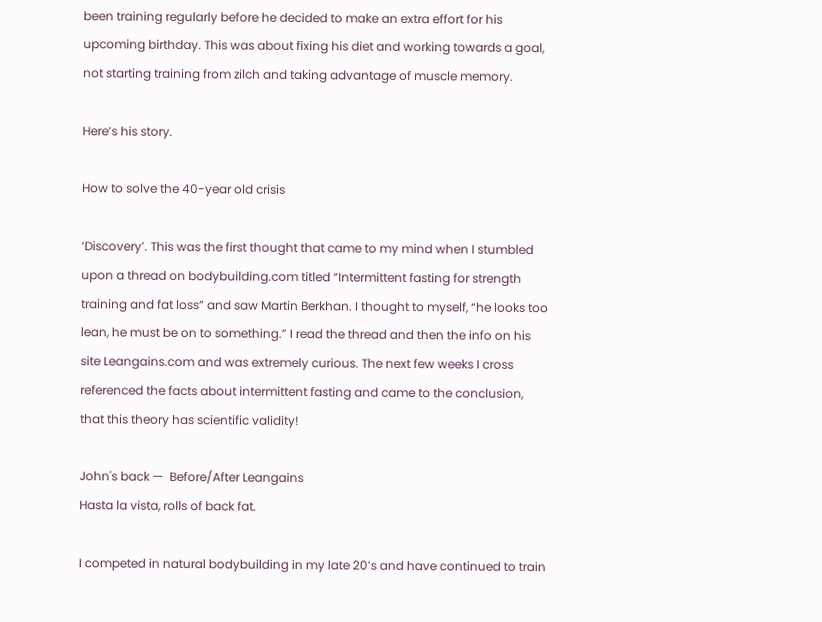been training regularly before he decided to make an extra effort for his upcoming birthday. This was about fixing his diet and working towards a goal, not starting training from zilch and taking advantage of muscle memory.

Here’s his story.

How to solve the 40-year old crisis

‘Discovery’. This was the first thought that came to my mind when I stumbled upon a thread on bodybuilding.com titled “Intermittent fasting for strength training and fat loss” and saw Martin Berkhan. I thought to myself, “he looks too lean, he must be on to something.” I read the thread and then the info on his site Leangains.com and was extremely curious. The next few weeks I cross referenced the facts about intermittent fasting and came to the conclusion, that this theory has scientific validity!

John's back —  Before/After Leangains
Hasta la vista, rolls of back fat.

I competed in natural bodybuilding in my late 20’s and have continued to train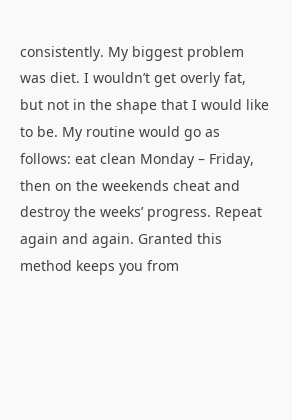consistently. My biggest problem was diet. I wouldn’t get overly fat, but not in the shape that I would like to be. My routine would go as follows: eat clean Monday – Friday, then on the weekends cheat and destroy the weeks’ progress. Repeat again and again. Granted this method keeps you from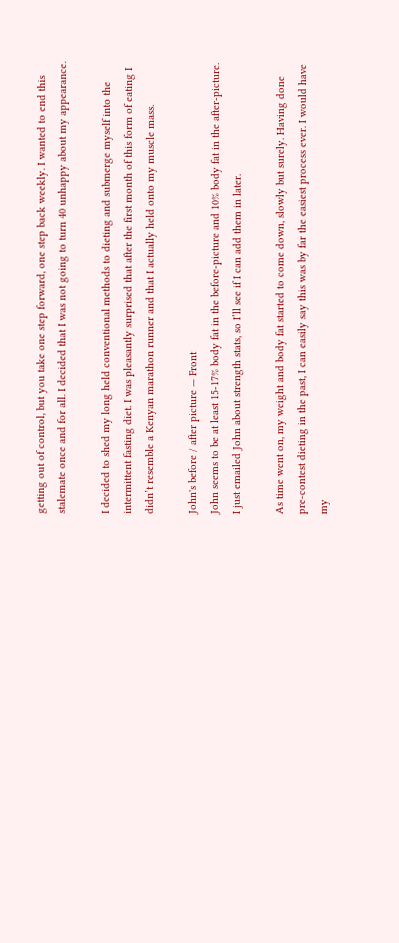getting out of control, but you take one step forward, one step back weekly. I wanted to end this stalemate once and for all. I decided that I was not going to turn 40 unhappy about my appearance.

I decided to shed my long held conventional methods to dieting and submerge myself into the intermittent fasting diet. I was pleasantly surprised that after the first month of this form of eating I didn’t resemble a Kenyan marathon runner and that I actually held onto my muscle mass.

John's before / after picture — Front
John seems to be at least 15-17% body fat in the before-picture and 10% body fat in the after-picture. I just emailed John about strength stats, so I’ll see if I can add them in later.

As time went on, my weight and body fat started to come down, slowly but surely. Having done pre-contest dieting in the past, I can easily say this was by far the easiest process ever. I would have my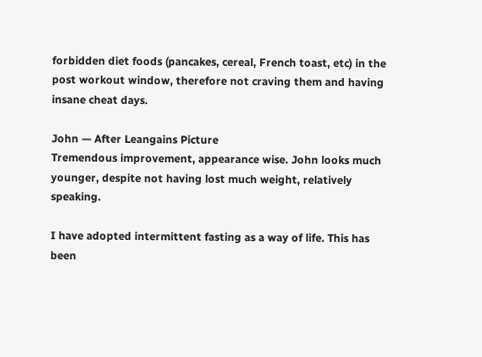forbidden diet foods (pancakes, cereal, French toast, etc) in the post workout window, therefore not craving them and having insane cheat days.

John — After Leangains Picture
Tremendous improvement, appearance wise. John looks much younger, despite not having lost much weight, relatively speaking.

I have adopted intermittent fasting as a way of life. This has been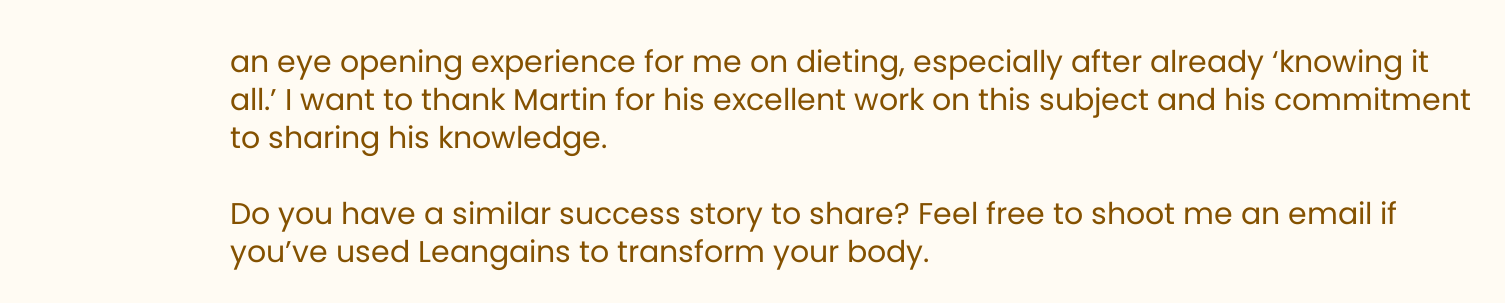an eye opening experience for me on dieting, especially after already ‘knowing it all.’ I want to thank Martin for his excellent work on this subject and his commitment to sharing his knowledge.

Do you have a similar success story to share? Feel free to shoot me an email if you’ve used Leangains to transform your body.